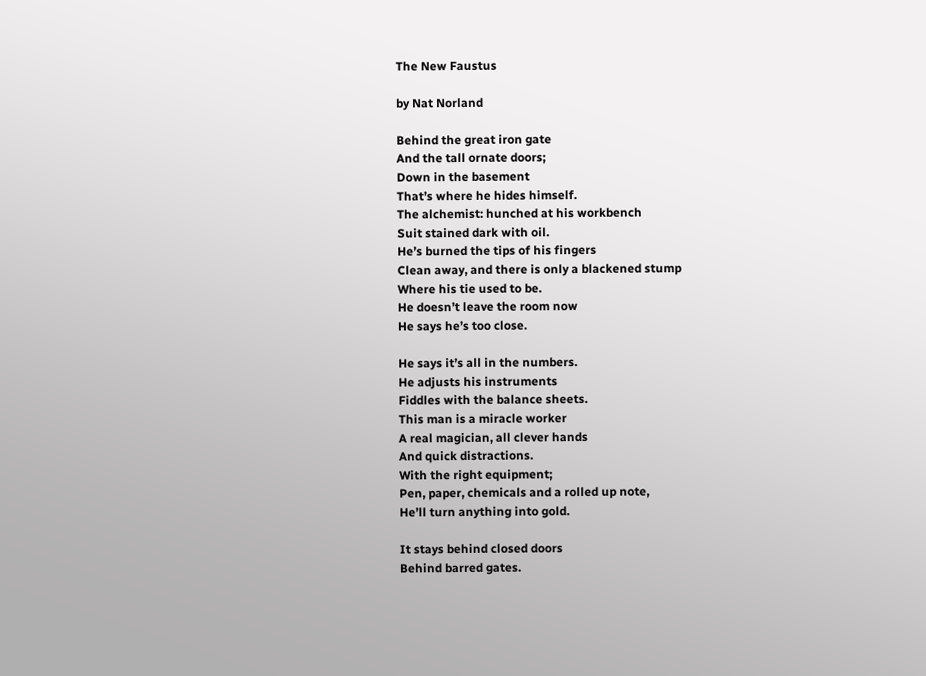The New Faustus

by Nat Norland

Behind the great iron gate
And the tall ornate doors;
Down in the basement
That’s where he hides himself.
The alchemist: hunched at his workbench
Suit stained dark with oil.
He’s burned the tips of his fingers
Clean away, and there is only a blackened stump
Where his tie used to be.
He doesn’t leave the room now
He says he’s too close.

He says it’s all in the numbers.
He adjusts his instruments
Fiddles with the balance sheets.
This man is a miracle worker
A real magician, all clever hands
And quick distractions.
With the right equipment;
Pen, paper, chemicals and a rolled up note,
He’ll turn anything into gold.

It stays behind closed doors
Behind barred gates.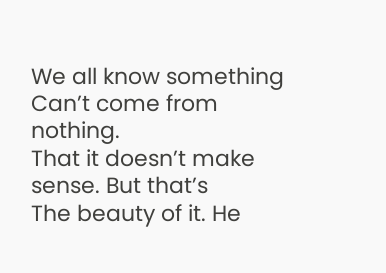We all know something
Can’t come from nothing.
That it doesn’t make sense. But that’s
The beauty of it. He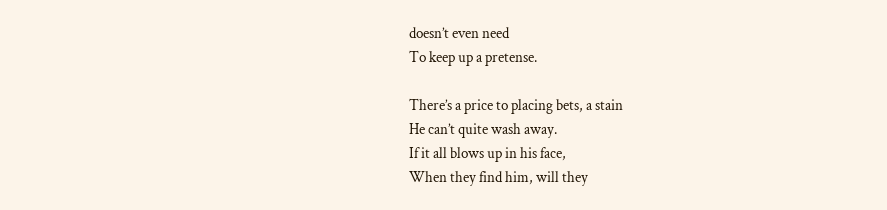doesn’t even need
To keep up a pretense.

There’s a price to placing bets, a stain
He can’t quite wash away.
If it all blows up in his face,
When they find him, will they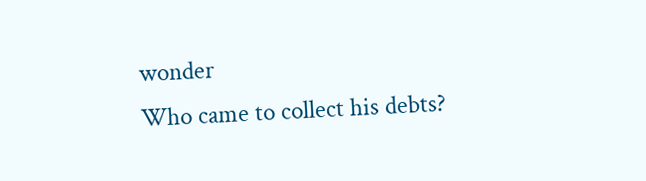wonder
Who came to collect his debts?